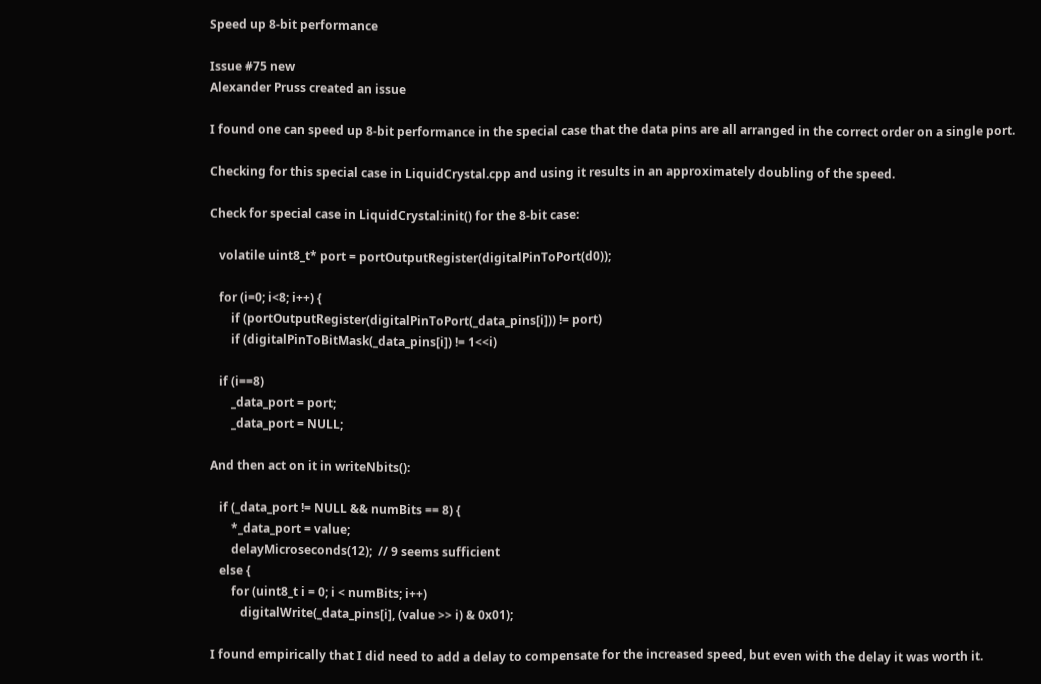Speed up 8-bit performance

Issue #75 new
Alexander Pruss created an issue

I found one can speed up 8-bit performance in the special case that the data pins are all arranged in the correct order on a single port.

Checking for this special case in LiquidCrystal.cpp and using it results in an approximately doubling of the speed.

Check for special case in LiquidCrystal:init() for the 8-bit case:

   volatile uint8_t* port = portOutputRegister(digitalPinToPort(d0));

   for (i=0; i<8; i++) {
       if (portOutputRegister(digitalPinToPort(_data_pins[i])) != port)
       if (digitalPinToBitMask(_data_pins[i]) != 1<<i)

   if (i==8)
       _data_port = port;
       _data_port = NULL;

And then act on it in writeNbits():

   if (_data_port != NULL && numBits == 8) {
       *_data_port = value;
       delayMicroseconds(12);  // 9 seems sufficient
   else {
       for (uint8_t i = 0; i < numBits; i++)
          digitalWrite(_data_pins[i], (value >> i) & 0x01);

I found empirically that I did need to add a delay to compensate for the increased speed, but even with the delay it was worth it.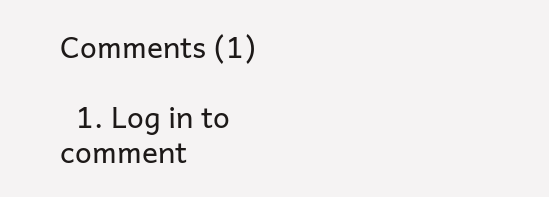Comments (1)

  1. Log in to comment